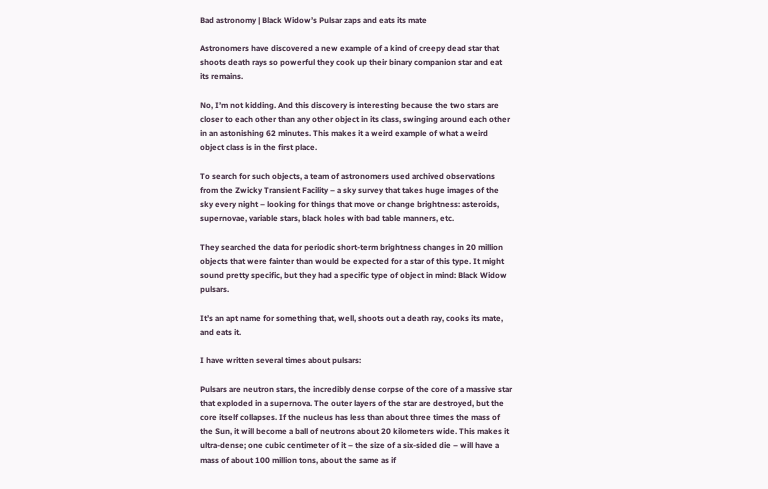Bad astronomy | Black Widow’s Pulsar zaps and eats its mate

Astronomers have discovered a new example of a kind of creepy dead star that shoots death rays so powerful they cook up their binary companion star and eat its remains.

No, I’m not kidding. And this discovery is interesting because the two stars are closer to each other than any other object in its class, swinging around each other in an astonishing 62 minutes. This makes it a weird example of what a weird object class is in the first place.

To search for such objects, a team of astronomers used archived observations from the Zwicky Transient Facility – a sky survey that takes huge images of the sky every night – looking for things that move or change brightness: asteroids, supernovae, variable stars, black holes with bad table manners, etc.

They searched the data for periodic short-term brightness changes in 20 million objects that were fainter than would be expected for a star of this type. It might sound pretty specific, but they had a specific type of object in mind: Black Widow pulsars.

It’s an apt name for something that, well, shoots out a death ray, cooks its mate, and eats it.

I have written several times about pulsars:

Pulsars are neutron stars, the incredibly dense corpse of the core of a massive star that exploded in a supernova. The outer layers of the star are destroyed, but the core itself collapses. If the nucleus has less than about three times the mass of the Sun, it will become a ball of neutrons about 20 kilometers wide. This makes it ultra-dense; one cubic centimeter of it – the size of a six-sided die – will have a mass of about 100 million tons, about the same as if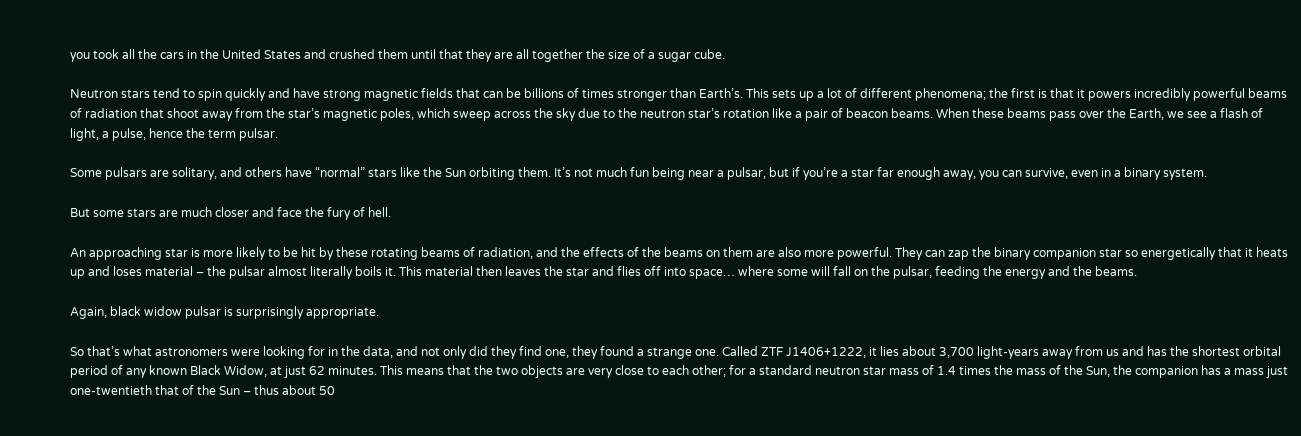you took all the cars in the United States and crushed them until that they are all together the size of a sugar cube.

Neutron stars tend to spin quickly and have strong magnetic fields that can be billions of times stronger than Earth’s. This sets up a lot of different phenomena; the first is that it powers incredibly powerful beams of radiation that shoot away from the star’s magnetic poles, which sweep across the sky due to the neutron star’s rotation like a pair of beacon beams. When these beams pass over the Earth, we see a flash of light, a pulse, hence the term pulsar.

Some pulsars are solitary, and others have “normal” stars like the Sun orbiting them. It’s not much fun being near a pulsar, but if you’re a star far enough away, you can survive, even in a binary system.

But some stars are much closer and face the fury of hell.

An approaching star is more likely to be hit by these rotating beams of radiation, and the effects of the beams on them are also more powerful. They can zap the binary companion star so energetically that it heats up and loses material – the pulsar almost literally boils it. This material then leaves the star and flies off into space… where some will fall on the pulsar, feeding the energy and the beams.

Again, black widow pulsar is surprisingly appropriate.

So that’s what astronomers were looking for in the data, and not only did they find one, they found a strange one. Called ZTF J1406+1222, it lies about 3,700 light-years away from us and has the shortest orbital period of any known Black Widow, at just 62 minutes. This means that the two objects are very close to each other; for a standard neutron star mass of 1.4 times the mass of the Sun, the companion has a mass just one-twentieth that of the Sun – thus about 50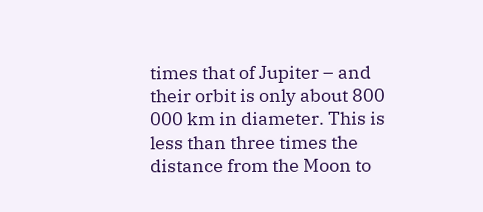times that of Jupiter – and their orbit is only about 800 000 km in diameter. This is less than three times the distance from the Moon to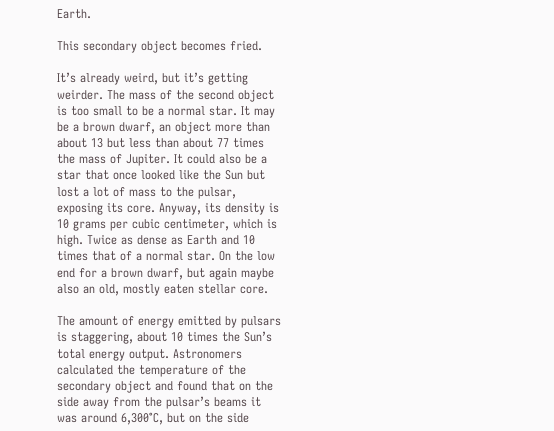Earth.

This secondary object becomes fried.

It’s already weird, but it’s getting weirder. The mass of the second object is too small to be a normal star. It may be a brown dwarf, an object more than about 13 but less than about 77 times the mass of Jupiter. It could also be a star that once looked like the Sun but lost a lot of mass to the pulsar, exposing its core. Anyway, its density is 10 grams per cubic centimeter, which is high. Twice as dense as Earth and 10 times that of a normal star. On the low end for a brown dwarf, but again maybe also an old, mostly eaten stellar core.

The amount of energy emitted by pulsars is staggering, about 10 times the Sun’s total energy output. Astronomers calculated the temperature of the secondary object and found that on the side away from the pulsar’s beams it was around 6,300°C, but on the side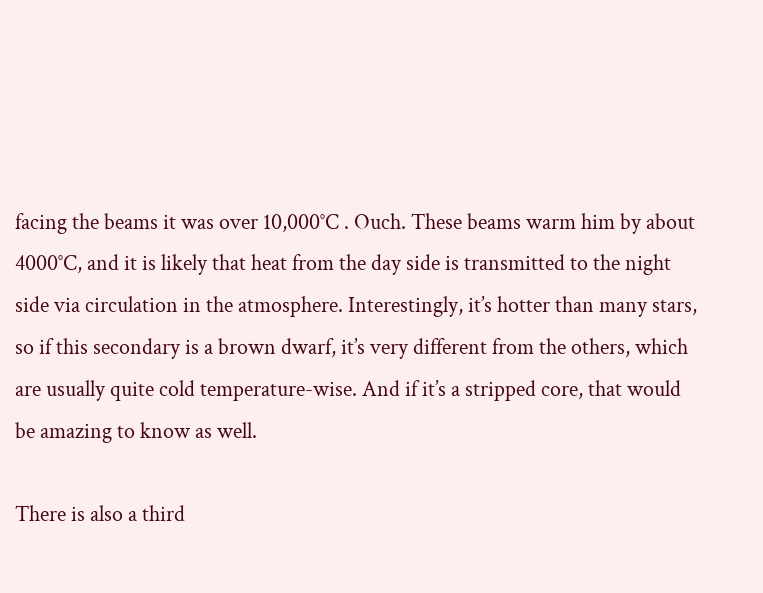facing the beams it was over 10,000°C . Ouch. These beams warm him by about 4000°C, and it is likely that heat from the day side is transmitted to the night side via circulation in the atmosphere. Interestingly, it’s hotter than many stars, so if this secondary is a brown dwarf, it’s very different from the others, which are usually quite cold temperature-wise. And if it’s a stripped core, that would be amazing to know as well.

There is also a third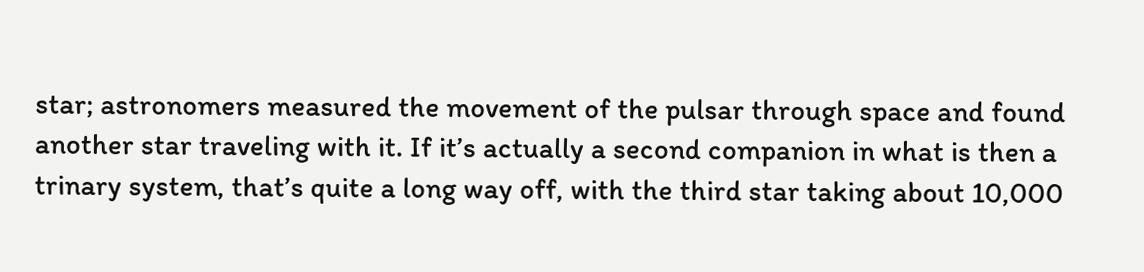star; astronomers measured the movement of the pulsar through space and found another star traveling with it. If it’s actually a second companion in what is then a trinary system, that’s quite a long way off, with the third star taking about 10,000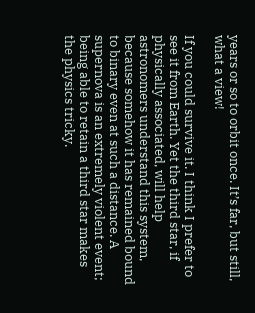years or so to orbit once. It’s far, but still, what a view!

If you could survive it. I think I prefer to see it from Earth. Yet the third star, if physically associated, will help astronomers understand this system, because somehow it has remained bound to binary even at such a distance. A supernova is an extremely violent event; being able to retain a third star makes the physics tricky.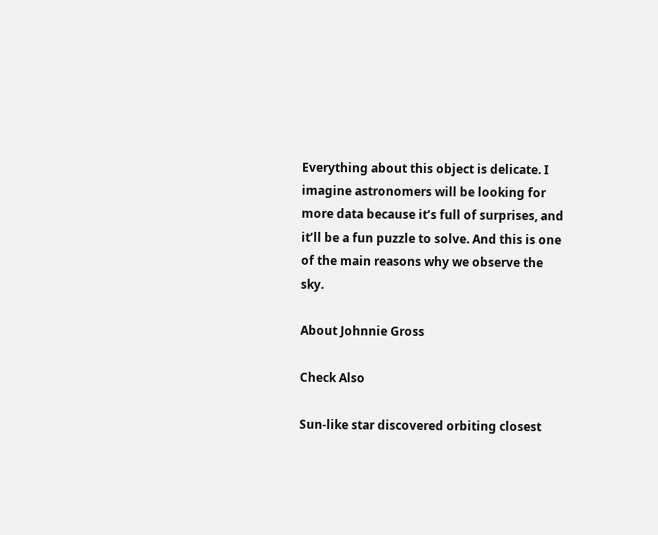Everything about this object is delicate. I imagine astronomers will be looking for more data because it’s full of surprises, and it’ll be a fun puzzle to solve. And this is one of the main reasons why we observe the sky.

About Johnnie Gross

Check Also

Sun-like star discovered orbiting closest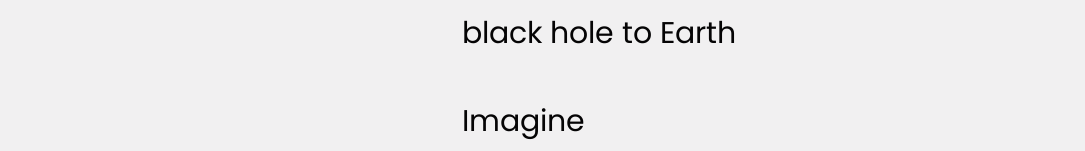black hole to Earth

Imagine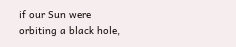if our Sun were orbiting a black hole,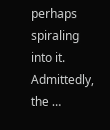perhaps spiraling into it. Admittedly, the …